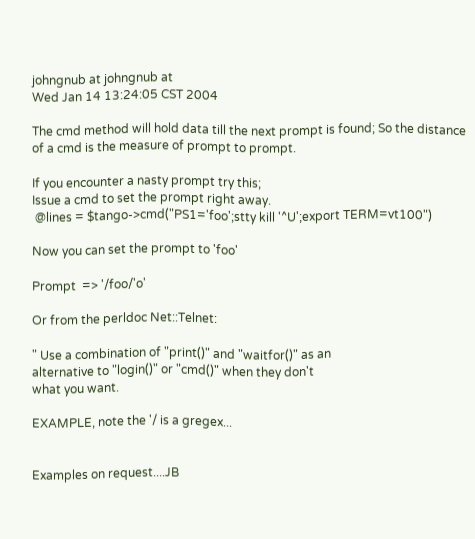johngnub at johngnub at
Wed Jan 14 13:24:05 CST 2004

The cmd method will hold data till the next prompt is found; So the distance of a cmd is the measure of prompt to prompt.

If you encounter a nasty prompt try this;
Issue a cmd to set the prompt right away.
 @lines = $tango->cmd("PS1='foo';stty kill '^U';export TERM=vt100")

Now you can set the prompt to 'foo'

Prompt  => '/foo/'o'

Or from the perldoc Net::Telnet:

" Use a combination of "print()" and "waitfor()" as an
alternative to "login()" or "cmd()" when they don't
what you want.

EXAMPLE, note the '/ is a gregex...


Examples on request....JB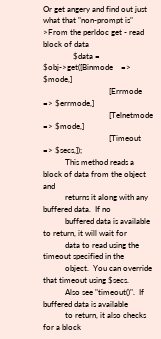Or get angery and find out just what that "non-prompt is"
>From the perldoc get - read block of data
               $data = $obj->get([Binmode    => $mode,]
                                 [Errmode    => $errmode,]
                                 [Telnetmode => $mode,]
                                 [Timeout    => $secs,]);
           This method reads a block of data from the object and
           returns it along with any buffered data.  If no
           buffered data is available to return, it will wait for
           data to read using the timeout specified in the
           object.  You can override that timeout using $secs.
           Also see "timeout()".  If buffered data is available
           to return, it also checks for a block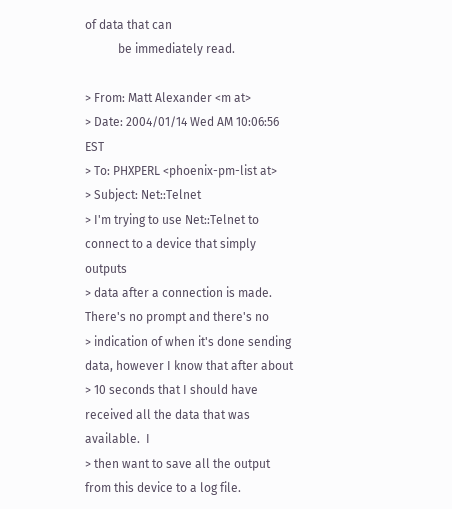of data that can
           be immediately read.

> From: Matt Alexander <m at>
> Date: 2004/01/14 Wed AM 10:06:56 EST
> To: PHXPERL <phoenix-pm-list at>
> Subject: Net::Telnet
> I'm trying to use Net::Telnet to connect to a device that simply outputs
> data after a connection is made.  There's no prompt and there's no
> indication of when it's done sending data, however I know that after about
> 10 seconds that I should have received all the data that was available.  I
> then want to save all the output from this device to a log file.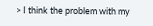> I think the problem with my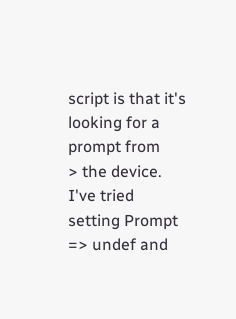script is that it's looking for a prompt from
> the device.  I've tried setting Prompt => undef and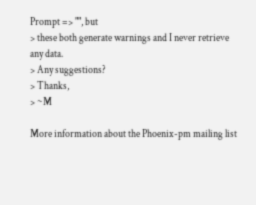Prompt => "", but
> these both generate warnings and I never retrieve any data.
> Any suggestions?
> Thanks,
> ~M

More information about the Phoenix-pm mailing list